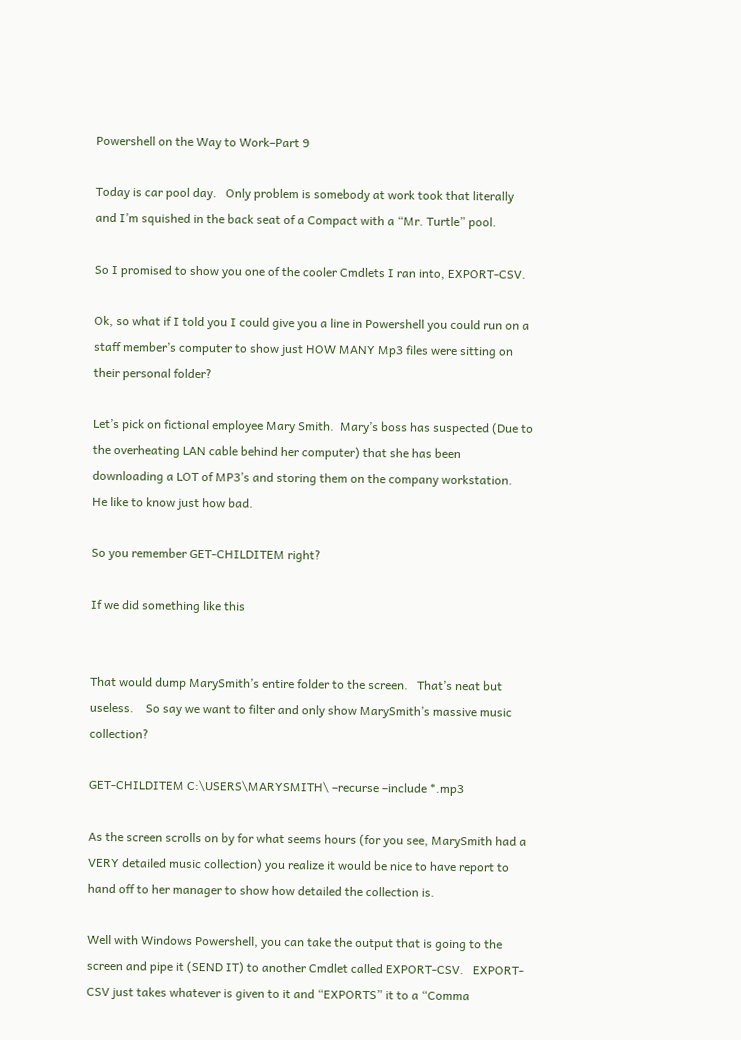Powershell on the Way to Work–Part 9

Today is car pool day.   Only problem is somebody at work took that literally and I’m squished in the back seat of a Compact with a “Mr. Turtle” pool.

So I promised to show you one of the cooler Cmdlets I ran into, EXPORT-CSV.

Ok, so what if I told you I could give you a line in Powershell you could run on a staff member’s computer to show just HOW MANY Mp3 files were sitting on their personal folder?

Let’s pick on fictional employee Mary Smith.  Mary’s boss has suspected (Due to the overheating LAN cable behind her computer) that she has been downloading a LOT of MP3’s and storing them on the company workstation.  He like to know just how bad.

So you remember GET-CHILDITEM right?

If we did something like this


That would dump MarySmith’s entire folder to the screen.   That’s neat but useless.    So say we want to filter and only show MarySmith’s massive music collection?

GET-CHILDITEM C:\USERS\MARYSMITH\ –recurse –include *.mp3

As the screen scrolls on by for what seems hours (for you see, MarySmith had a VERY detailed music collection) you realize it would be nice to have report to hand off to her manager to show how detailed the collection is.

Well with Windows Powershell, you can take the output that is going to the screen and pipe it (SEND IT) to another Cmdlet called EXPORT-CSV.   EXPORT-CSV just takes whatever is given to it and “EXPORTS” it to a “Comma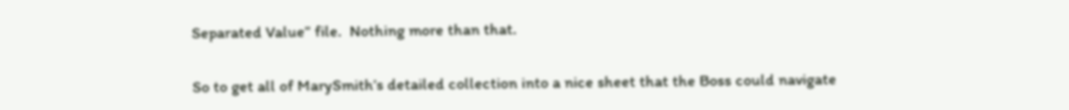Separated Value” file.  Nothing more than that.

So to get all of MarySmith’s detailed collection into a nice sheet that the Boss could navigate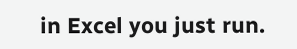in Excel you just run.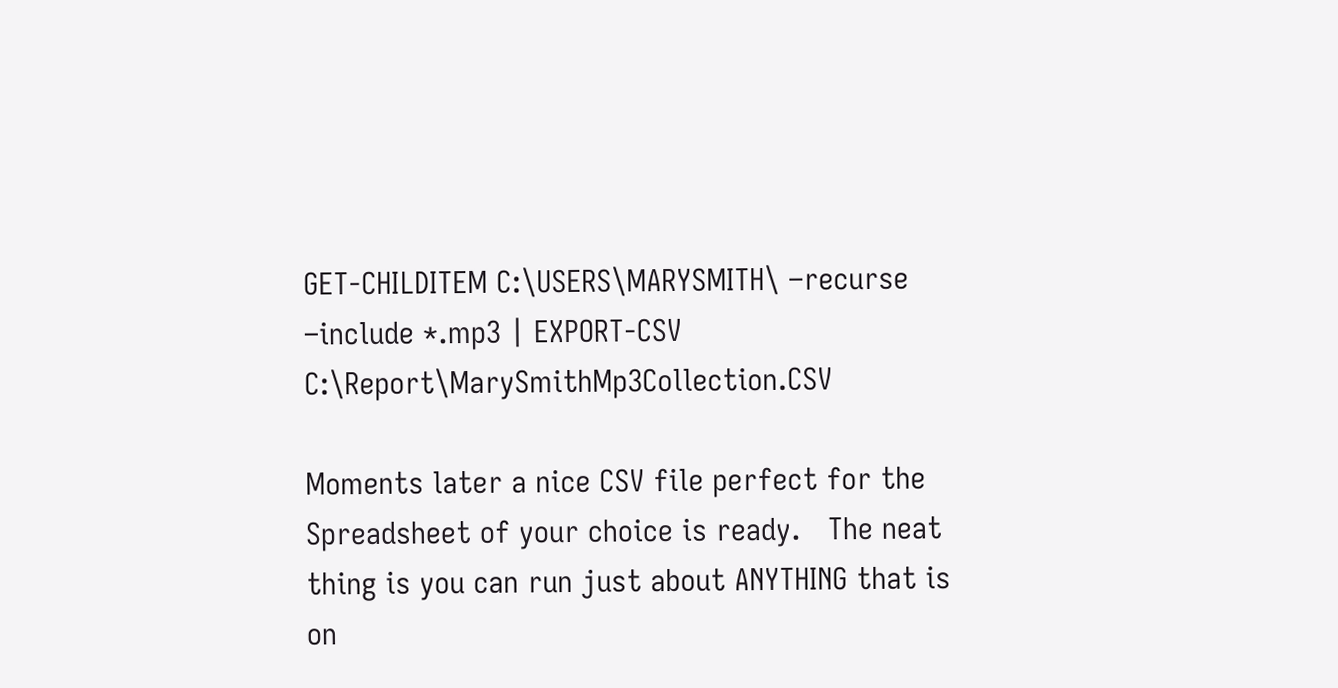GET-CHILDITEM C:\USERS\MARYSMITH\ –recurse –include *.mp3 | EXPORT-CSV C:\Report\MarySmithMp3Collection.CSV

Moments later a nice CSV file perfect for the Spreadsheet of your choice is ready.   The neat thing is you can run just about ANYTHING that is on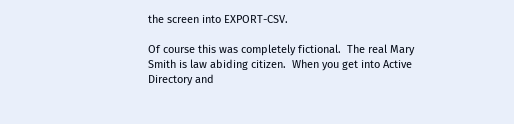the screen into EXPORT-CSV.

Of course this was completely fictional.  The real Mary Smith is law abiding citizen.  When you get into Active Directory and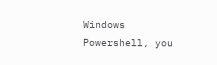Windows Powershell, you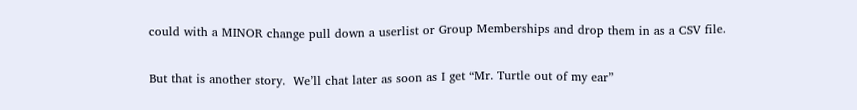could with a MINOR change pull down a userlist or Group Memberships and drop them in as a CSV file.

But that is another story.  We’ll chat later as soon as I get “Mr. Turtle out of my ear”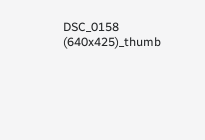DSC_0158 (640x425)_thumb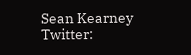Sean Kearney
Twitter: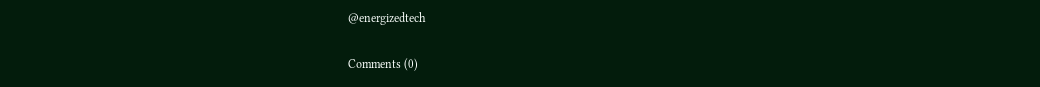@energizedtech

Comments (0)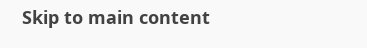Skip to main content